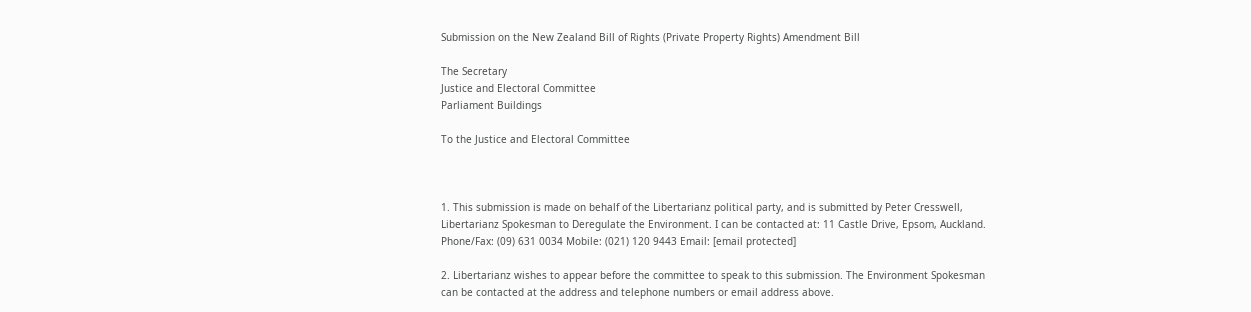Submission on the New Zealand Bill of Rights (Private Property Rights) Amendment Bill

The Secretary
Justice and Electoral Committee
Parliament Buildings

To the Justice and Electoral Committee



1. This submission is made on behalf of the Libertarianz political party, and is submitted by Peter Cresswell, Libertarianz Spokesman to Deregulate the Environment. I can be contacted at: 11 Castle Drive, Epsom, Auckland. Phone/Fax: (09) 631 0034 Mobile: (021) 120 9443 Email: [email protected]

2. Libertarianz wishes to appear before the committee to speak to this submission. The Environment Spokesman can be contacted at the address and telephone numbers or email address above.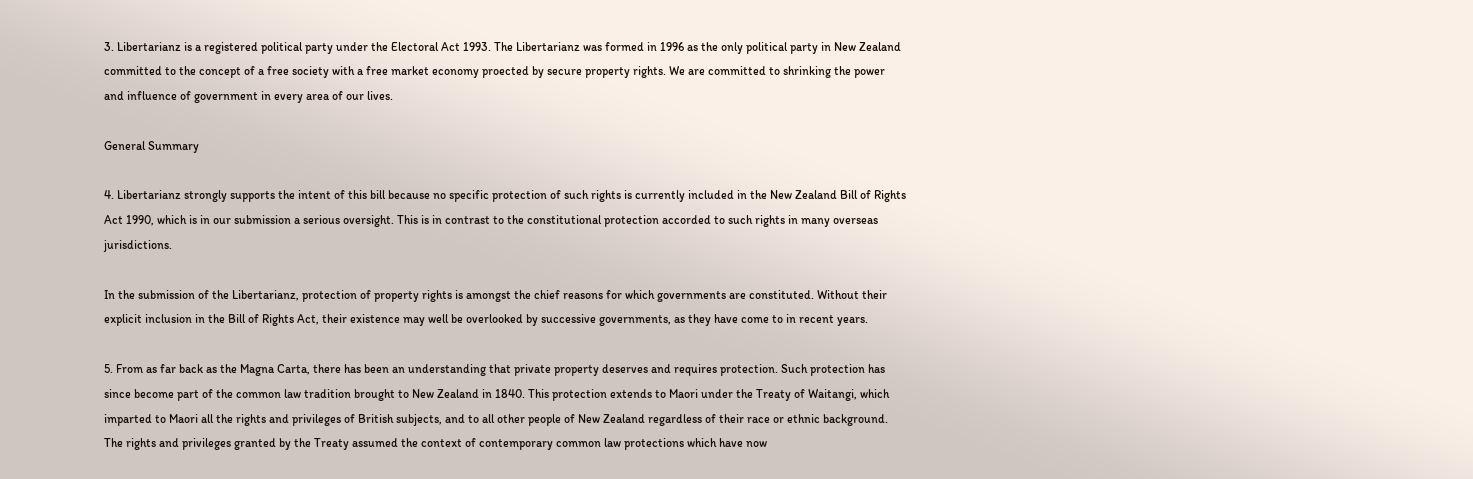3. Libertarianz is a registered political party under the Electoral Act 1993. The Libertarianz was formed in 1996 as the only political party in New Zealand committed to the concept of a free society with a free market economy proected by secure property rights. We are committed to shrinking the power and influence of government in every area of our lives.

General Summary

4. Libertarianz strongly supports the intent of this bill because no specific protection of such rights is currently included in the New Zealand Bill of Rights Act 1990, which is in our submission a serious oversight. This is in contrast to the constitutional protection accorded to such rights in many overseas jurisdictions.

In the submission of the Libertarianz, protection of property rights is amongst the chief reasons for which governments are constituted. Without their explicit inclusion in the Bill of Rights Act, their existence may well be overlooked by successive governments, as they have come to in recent years.

5. From as far back as the Magna Carta, there has been an understanding that private property deserves and requires protection. Such protection has since become part of the common law tradition brought to New Zealand in 1840. This protection extends to Maori under the Treaty of Waitangi, which imparted to Maori all the rights and privileges of British subjects, and to all other people of New Zealand regardless of their race or ethnic background. The rights and privileges granted by the Treaty assumed the context of contemporary common law protections which have now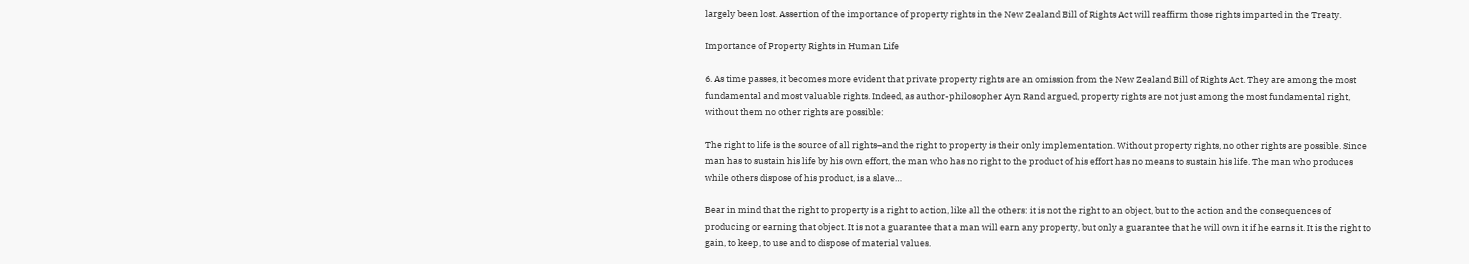largely been lost. Assertion of the importance of property rights in the New Zealand Bill of Rights Act will reaffirm those rights imparted in the Treaty.

Importance of Property Rights in Human Life

6. As time passes, it becomes more evident that private property rights are an omission from the New Zealand Bill of Rights Act. They are among the most fundamental and most valuable rights. Indeed, as author-philosopher Ayn Rand argued, property rights are not just among the most fundamental right, without them no other rights are possible:

The right to life is the source of all rights–and the right to property is their only implementation. Without property rights, no other rights are possible. Since man has to sustain his life by his own effort, the man who has no right to the product of his effort has no means to sustain his life. The man who produces while others dispose of his product, is a slave…

Bear in mind that the right to property is a right to action, like all the others: it is not the right to an object, but to the action and the consequences of producing or earning that object. It is not a guarantee that a man will earn any property, but only a guarantee that he will own it if he earns it. It is the right to gain, to keep, to use and to dispose of material values.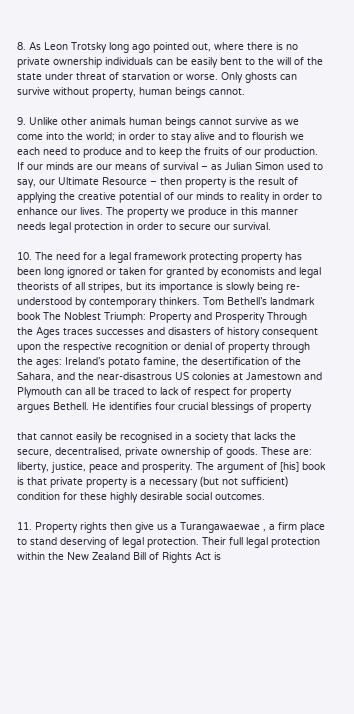8. As Leon Trotsky long ago pointed out, where there is no private ownership individuals can be easily bent to the will of the state under threat of starvation or worse. Only ghosts can survive without property, human beings cannot.

9. Unlike other animals human beings cannot survive as we come into the world; in order to stay alive and to flourish we each need to produce and to keep the fruits of our production. If our minds are our means of survival – as Julian Simon used to say, our Ultimate Resource – then property is the result of applying the creative potential of our minds to reality in order to enhance our lives. The property we produce in this manner needs legal protection in order to secure our survival.

10. The need for a legal framework protecting property has been long ignored or taken for granted by economists and legal theorists of all stripes, but its importance is slowly being re-understood by contemporary thinkers. Tom Bethell’s landmark book The Noblest Triumph: Property and Prosperity Through the Ages traces successes and disasters of history consequent upon the respective recognition or denial of property through the ages: Ireland’s potato famine, the desertification of the Sahara, and the near-disastrous US colonies at Jamestown and Plymouth can all be traced to lack of respect for property argues Bethell. He identifies four crucial blessings of property

that cannot easily be recognised in a society that lacks the secure, decentralised, private ownership of goods. These are: liberty, justice, peace and prosperity. The argument of [his] book is that private property is a necessary (but not sufficient) condition for these highly desirable social outcomes.

11. Property rights then give us a Turangawaewae , a firm place to stand deserving of legal protection. Their full legal protection within the New Zealand Bill of Rights Act is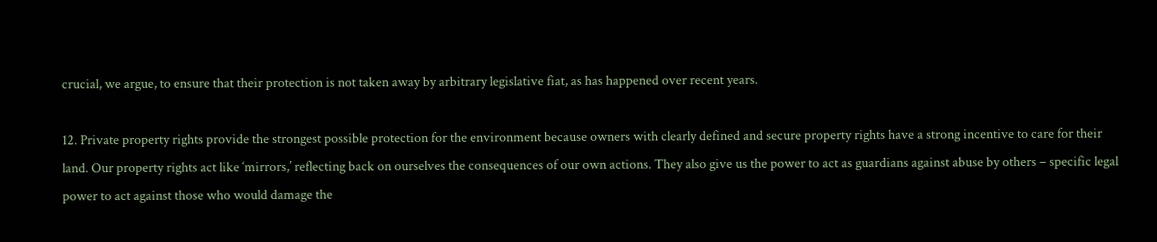crucial, we argue, to ensure that their protection is not taken away by arbitrary legislative fiat, as has happened over recent years.

12. Private property rights provide the strongest possible protection for the environment because owners with clearly defined and secure property rights have a strong incentive to care for their land. Our property rights act like ‘mirrors,’ reflecting back on ourselves the consequences of our own actions. They also give us the power to act as guardians against abuse by others – specific legal power to act against those who would damage the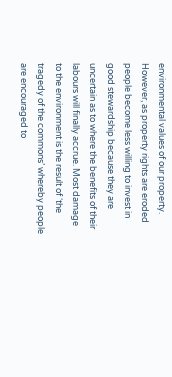environmental values of our property. However, as property rights are eroded people become less willing to invest in good stewardship because they are uncertain as to where the benefits of their labours will finally accrue. Most damage to the environment is the result of ‘the tragedy of the commons’ whereby people are encouraged to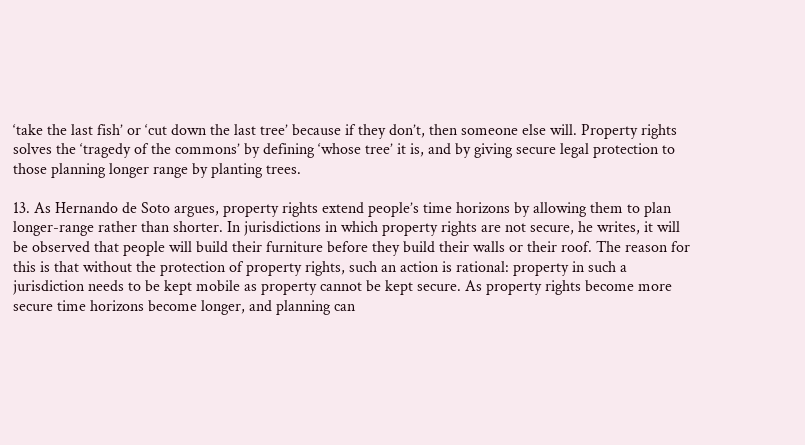‘take the last fish’ or ‘cut down the last tree’ because if they don’t, then someone else will. Property rights solves the ‘tragedy of the commons’ by defining ‘whose tree’ it is, and by giving secure legal protection to those planning longer range by planting trees.

13. As Hernando de Soto argues, property rights extend people’s time horizons by allowing them to plan longer-range rather than shorter. In jurisdictions in which property rights are not secure, he writes, it will be observed that people will build their furniture before they build their walls or their roof. The reason for this is that without the protection of property rights, such an action is rational: property in such a jurisdiction needs to be kept mobile as property cannot be kept secure. As property rights become more secure time horizons become longer, and planning can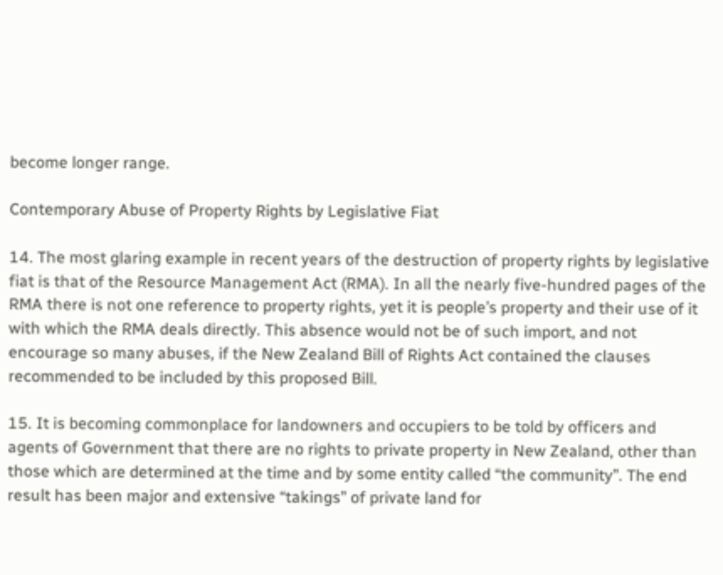become longer range.

Contemporary Abuse of Property Rights by Legislative Fiat

14. The most glaring example in recent years of the destruction of property rights by legislative fiat is that of the Resource Management Act (RMA). In all the nearly five-hundred pages of the RMA there is not one reference to property rights, yet it is people’s property and their use of it with which the RMA deals directly. This absence would not be of such import, and not encourage so many abuses, if the New Zealand Bill of Rights Act contained the clauses recommended to be included by this proposed Bill.

15. It is becoming commonplace for landowners and occupiers to be told by officers and agents of Government that there are no rights to private property in New Zealand, other than those which are determined at the time and by some entity called “the community”. The end result has been major and extensive “takings” of private land for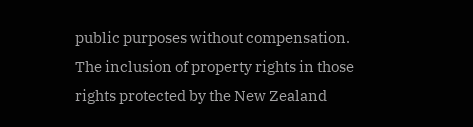public purposes without compensation. The inclusion of property rights in those rights protected by the New Zealand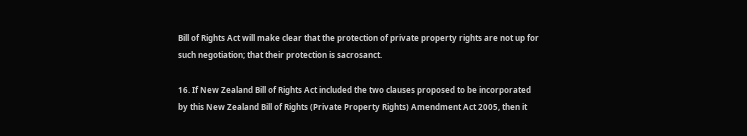Bill of Rights Act will make clear that the protection of private property rights are not up for such negotiation; that their protection is sacrosanct.

16. If New Zealand Bill of Rights Act included the two clauses proposed to be incorporated by this New Zealand Bill of Rights (Private Property Rights) Amendment Act 2005, then it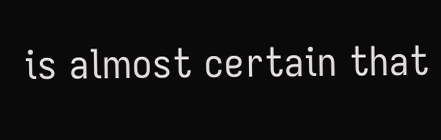is almost certain that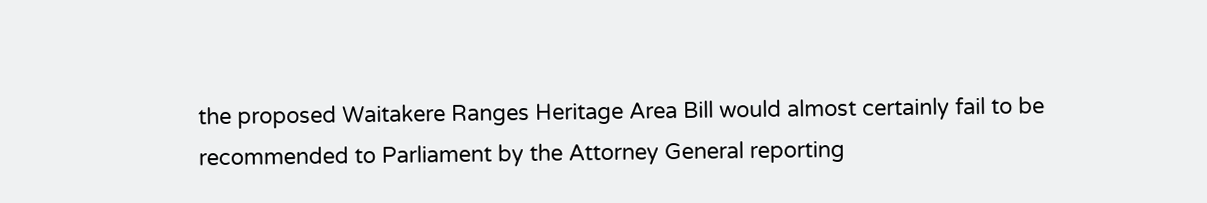the proposed Waitakere Ranges Heritage Area Bill would almost certainly fail to be recommended to Parliament by the Attorney General reporting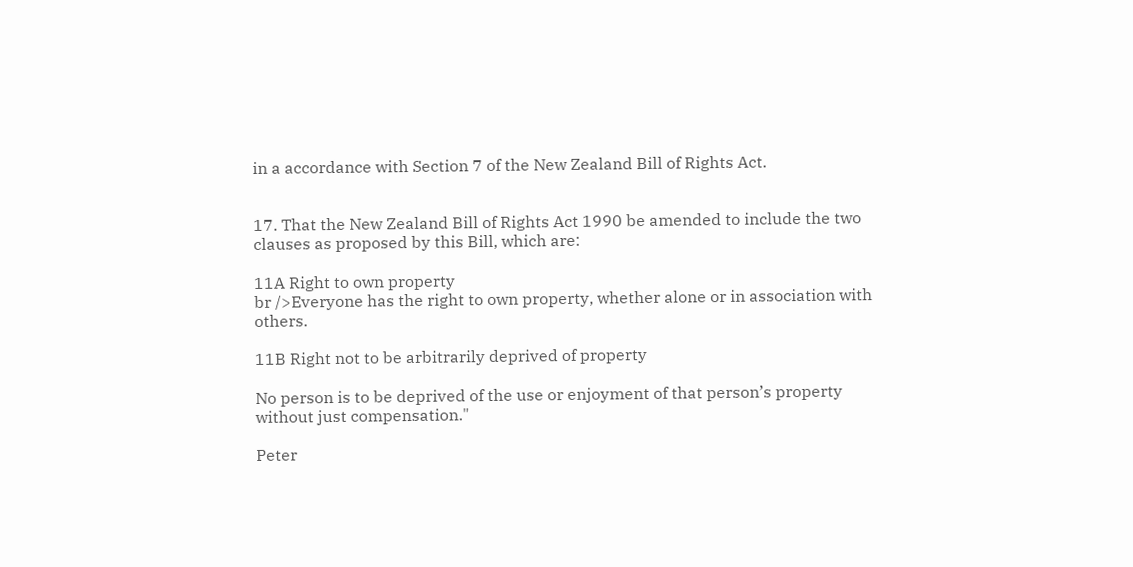in a accordance with Section 7 of the New Zealand Bill of Rights Act.


17. That the New Zealand Bill of Rights Act 1990 be amended to include the two clauses as proposed by this Bill, which are:

11A Right to own property
br />Everyone has the right to own property, whether alone or in association with others.

11B Right not to be arbitrarily deprived of property

No person is to be deprived of the use or enjoyment of that person’s property without just compensation."

Peter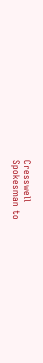Cresswell
Spokesman to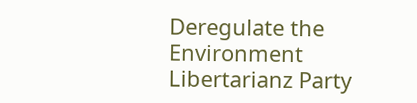Deregulate the Environment
Libertarianz Party